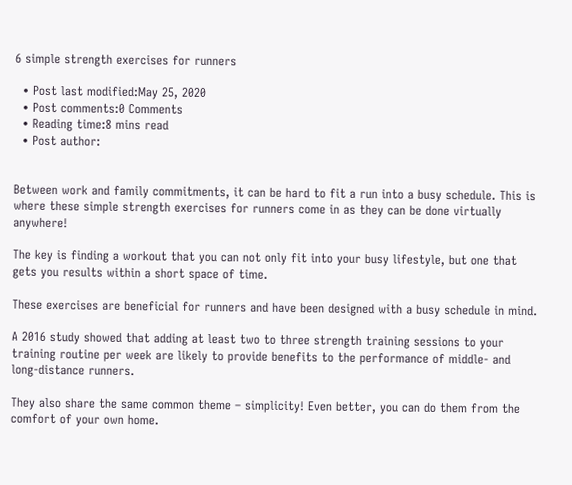6 simple strength exercises for runners

  • Post last modified:May 25, 2020
  • Post comments:0 Comments
  • Reading time:8 mins read
  • Post author:


Between work and family commitments, it can be hard to fit a run into a busy schedule. This is where these simple strength exercises for runners come in as they can be done virtually anywhere!

The key is finding a workout that you can not only fit into your busy lifestyle, but one that gets you results within a short space of time.

These exercises are beneficial for runners and have been designed with a busy schedule in mind.

A 2016 study showed that adding at least two to three strength training sessions to your training routine per week are likely to provide benefits to the performance of middle- and long-distance runners.

They also share the same common theme – simplicity! Even better, you can do them from the comfort of your own home.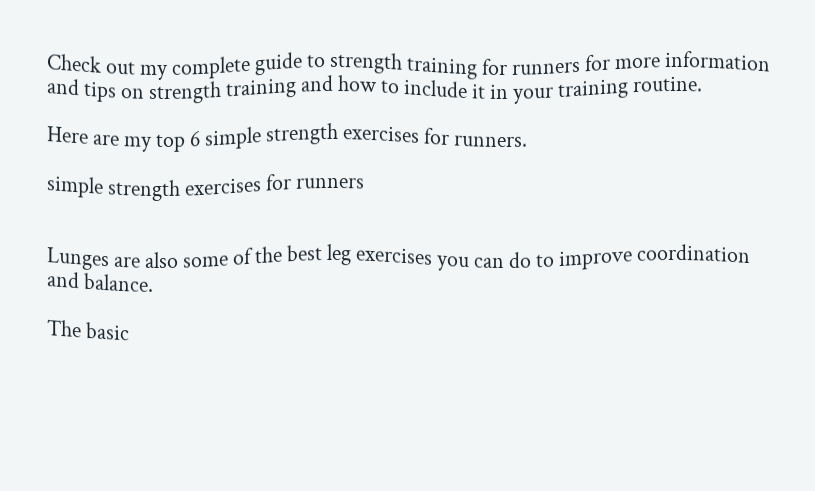Check out my complete guide to strength training for runners for more information and tips on strength training and how to include it in your training routine.

Here are my top 6 simple strength exercises for runners.

simple strength exercises for runners


Lunges are also some of the best leg exercises you can do to improve coordination and balance.

The basic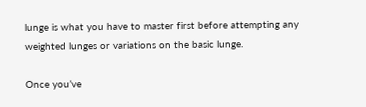lunge is what you have to master first before attempting any weighted lunges or variations on the basic lunge.

Once you’ve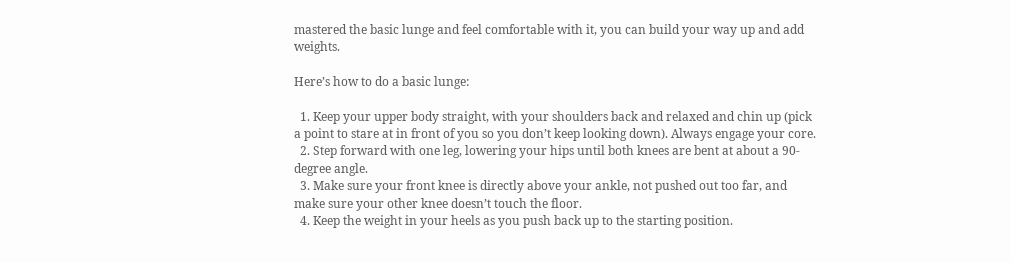mastered the basic lunge and feel comfortable with it, you can build your way up and add weights.

Here’s how to do a basic lunge:

  1. Keep your upper body straight, with your shoulders back and relaxed and chin up (pick a point to stare at in front of you so you don’t keep looking down). Always engage your core.
  2. Step forward with one leg, lowering your hips until both knees are bent at about a 90-degree angle.
  3. Make sure your front knee is directly above your ankle, not pushed out too far, and make sure your other knee doesn’t touch the floor.
  4. Keep the weight in your heels as you push back up to the starting position.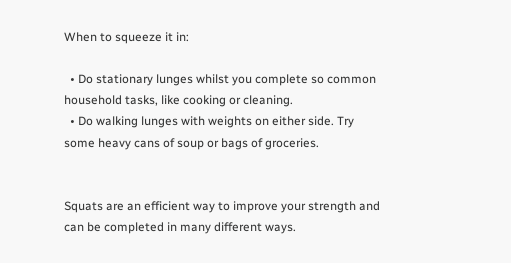When to squeeze it in:

  • Do stationary lunges whilst you complete so common household tasks, like cooking or cleaning.
  • Do walking lunges with weights on either side. Try some heavy cans of soup or bags of groceries.


Squats are an efficient way to improve your strength and can be completed in many different ways.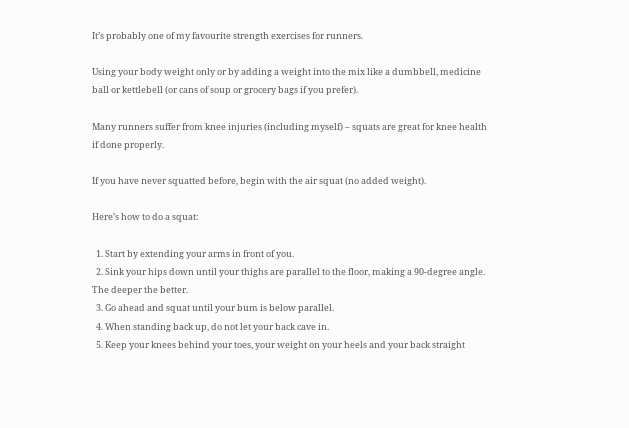It’s probably one of my favourite strength exercises for runners.

Using your body weight only or by adding a weight into the mix like a dumbbell, medicine ball or kettlebell (or cans of soup or grocery bags if you prefer).

Many runners suffer from knee injuries (including myself) – squats are great for knee health if done properly.

If you have never squatted before, begin with the air squat (no added weight).

Here’s how to do a squat:

  1. Start by extending your arms in front of you.
  2. Sink your hips down until your thighs are parallel to the floor, making a 90-degree angle. The deeper the better.
  3. Go ahead and squat until your bum is below parallel.
  4. When standing back up, do not let your back cave in.
  5. Keep your knees behind your toes, your weight on your heels and your back straight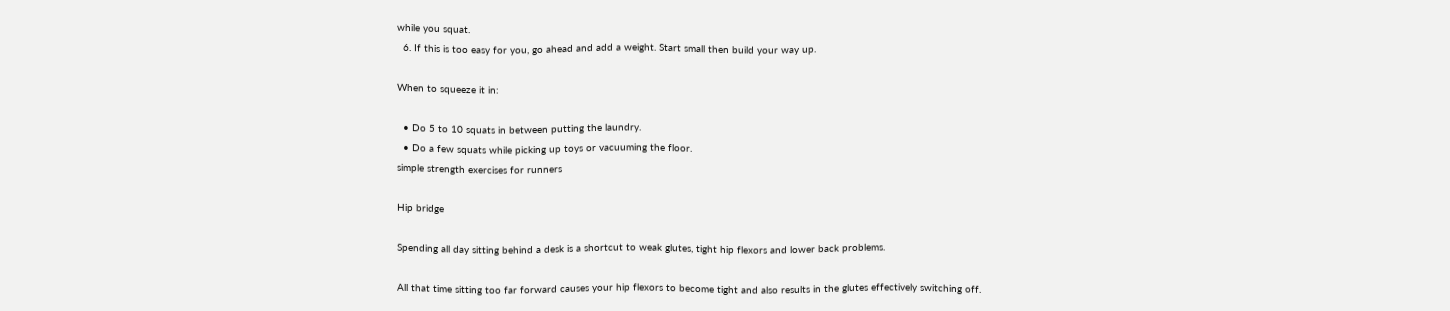while you squat.
  6. If this is too easy for you, go ahead and add a weight. Start small then build your way up.

When to squeeze it in:

  • Do 5 to 10 squats in between putting the laundry.
  • Do a few squats while picking up toys or vacuuming the floor.
simple strength exercises for runners

Hip bridge

Spending all day sitting behind a desk is a shortcut to weak glutes, tight hip flexors and lower back problems.

All that time sitting too far forward causes your hip flexors to become tight and also results in the glutes effectively switching off.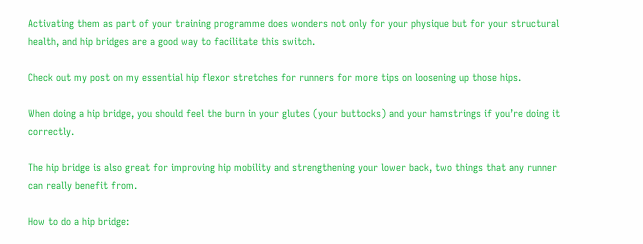Activating them as part of your training programme does wonders not only for your physique but for your structural health, and hip bridges are a good way to facilitate this switch.

Check out my post on my essential hip flexor stretches for runners for more tips on loosening up those hips.

When doing a hip bridge, you should feel the burn in your glutes (your buttocks) and your hamstrings if you’re doing it correctly.

The hip bridge is also great for improving hip mobility and strengthening your lower back, two things that any runner can really benefit from.

How to do a hip bridge: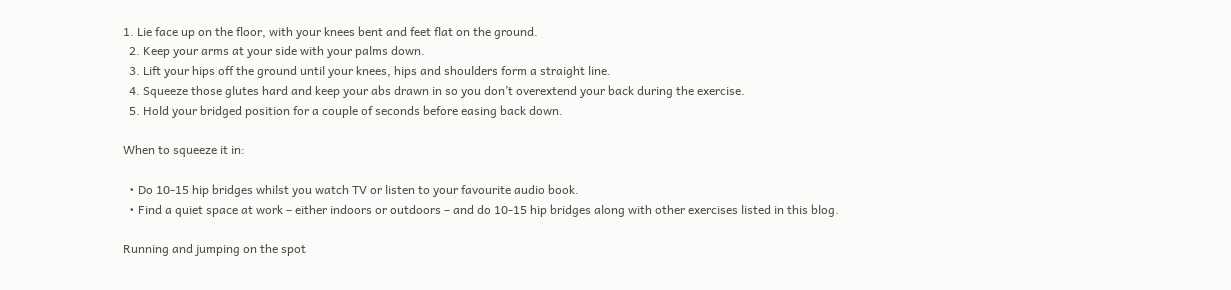1. Lie face up on the floor, with your knees bent and feet flat on the ground.
  2. Keep your arms at your side with your palms down.
  3. Lift your hips off the ground until your knees, hips and shoulders form a straight line.
  4. Squeeze those glutes hard and keep your abs drawn in so you don’t overextend your back during the exercise.
  5. Hold your bridged position for a couple of seconds before easing back down.

When to squeeze it in:

  • Do 10-15 hip bridges whilst you watch TV or listen to your favourite audio book.
  • Find a quiet space at work – either indoors or outdoors – and do 10-15 hip bridges along with other exercises listed in this blog.

Running and jumping on the spot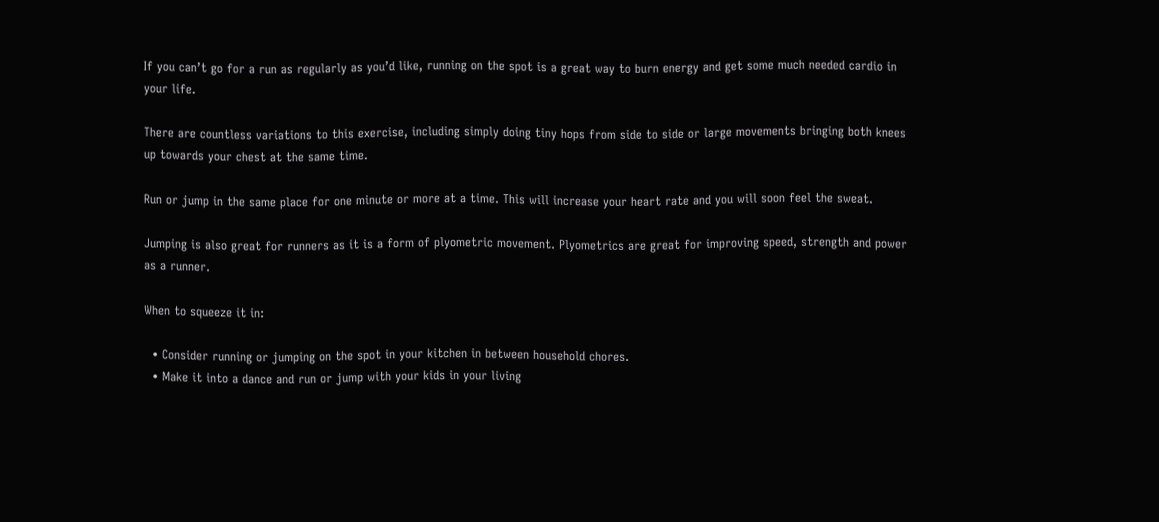If you can’t go for a run as regularly as you’d like, running on the spot is a great way to burn energy and get some much needed cardio in your life.

There are countless variations to this exercise, including simply doing tiny hops from side to side or large movements bringing both knees up towards your chest at the same time.

Run or jump in the same place for one minute or more at a time. This will increase your heart rate and you will soon feel the sweat.

Jumping is also great for runners as it is a form of plyometric movement. Plyometrics are great for improving speed, strength and power as a runner.

When to squeeze it in:

  • Consider running or jumping on the spot in your kitchen in between household chores.
  • Make it into a dance and run or jump with your kids in your living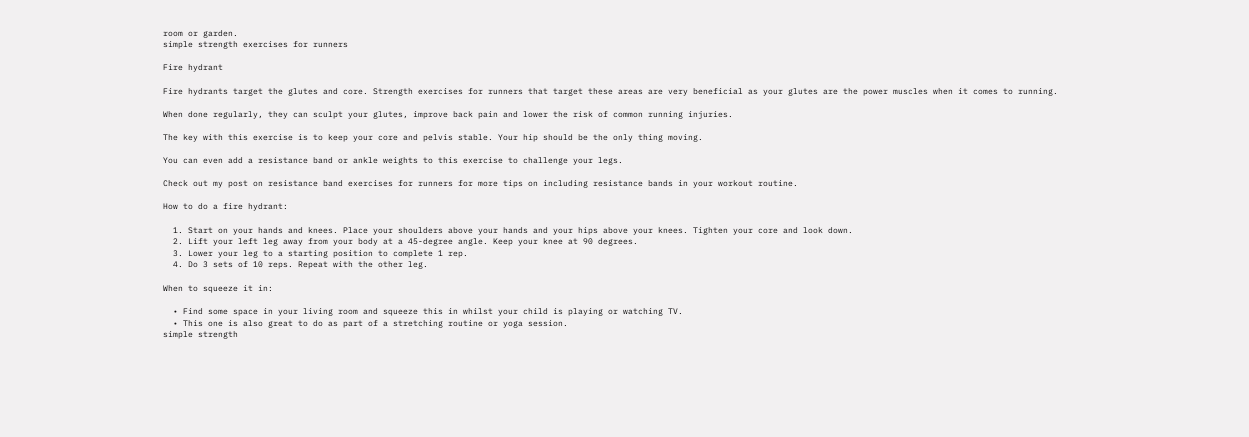room or garden.
simple strength exercises for runners

Fire hydrant

Fire hydrants target the glutes and core. Strength exercises for runners that target these areas are very beneficial as your glutes are the power muscles when it comes to running.

When done regularly, they can sculpt your glutes, improve back pain and lower the risk of common running injuries.

The key with this exercise is to keep your core and pelvis stable. Your hip should be the only thing moving.

You can even add a resistance band or ankle weights to this exercise to challenge your legs.

Check out my post on resistance band exercises for runners for more tips on including resistance bands in your workout routine.

How to do a fire hydrant:

  1. Start on your hands and knees. Place your shoulders above your hands and your hips above your knees. Tighten your core and look down.
  2. Lift your left leg away from your body at a 45-degree angle. Keep your knee at 90 degrees.
  3. Lower your leg to a starting position to complete 1 rep.
  4. Do 3 sets of 10 reps. Repeat with the other leg.

When to squeeze it in:

  • Find some space in your living room and squeeze this in whilst your child is playing or watching TV.
  • This one is also great to do as part of a stretching routine or yoga session.
simple strength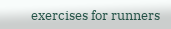exercises for runners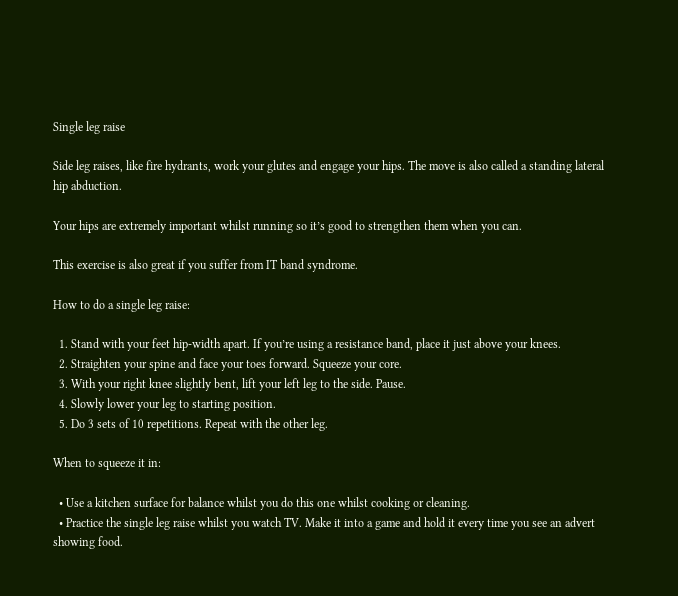Single leg raise

Side leg raises, like fire hydrants, work your glutes and engage your hips. The move is also called a standing lateral hip abduction.

Your hips are extremely important whilst running so it’s good to strengthen them when you can.

This exercise is also great if you suffer from IT band syndrome.

How to do a single leg raise:

  1. Stand with your feet hip-width apart. If you’re using a resistance band, place it just above your knees.
  2. Straighten your spine and face your toes forward. Squeeze your core.
  3. With your right knee slightly bent, lift your left leg to the side. Pause.
  4. Slowly lower your leg to starting position.
  5. Do 3 sets of 10 repetitions. Repeat with the other leg.

When to squeeze it in:

  • Use a kitchen surface for balance whilst you do this one whilst cooking or cleaning.
  • Practice the single leg raise whilst you watch TV. Make it into a game and hold it every time you see an advert showing food.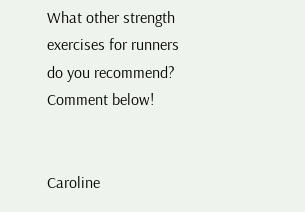What other strength exercises for runners do you recommend? Comment below!


Caroline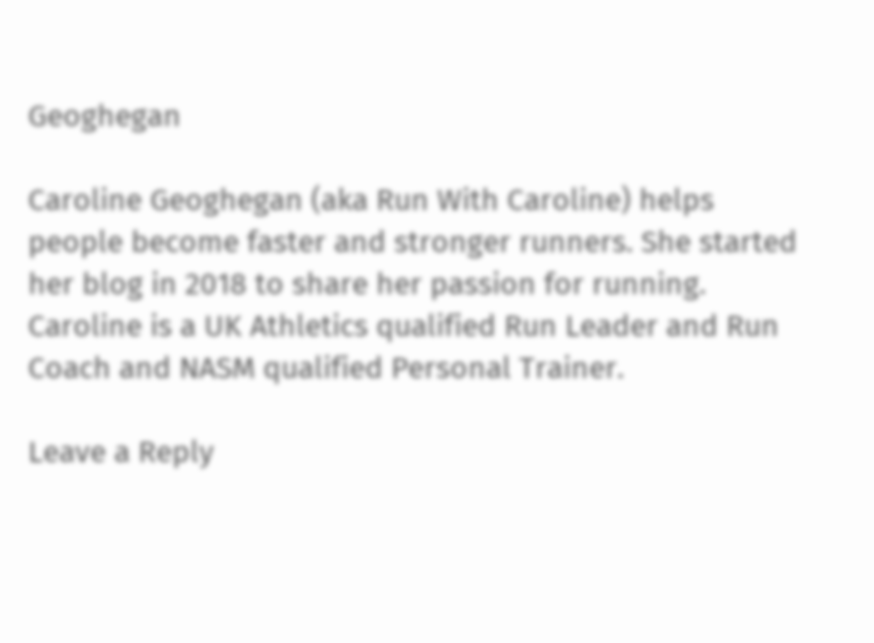Geoghegan

Caroline Geoghegan (aka Run With Caroline) helps people become faster and stronger runners. She started her blog in 2018 to share her passion for running. Caroline is a UK Athletics qualified Run Leader and Run Coach and NASM qualified Personal Trainer.

Leave a Reply